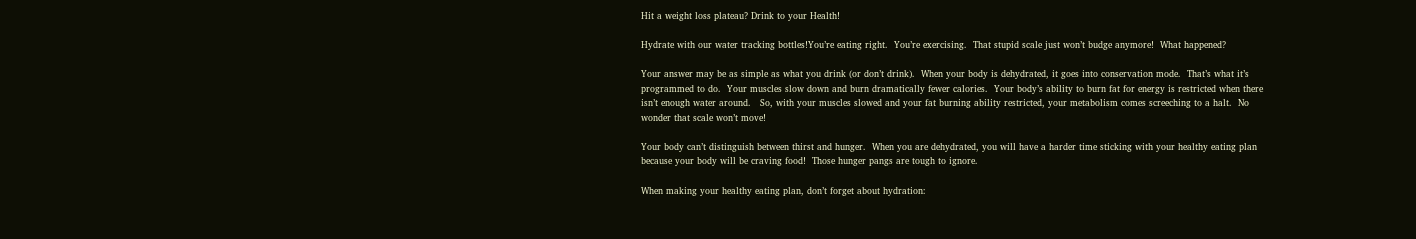Hit a weight loss plateau? Drink to your Health!

Hydrate with our water tracking bottles!You’re eating right.  You’re exercising.  That stupid scale just won’t budge anymore!  What happened?

Your answer may be as simple as what you drink (or don’t drink).  When your body is dehydrated, it goes into conservation mode.  That’s what it’s programmed to do.  Your muscles slow down and burn dramatically fewer calories.  Your body’s ability to burn fat for energy is restricted when there isn’t enough water around.   So, with your muscles slowed and your fat burning ability restricted, your metabolism comes screeching to a halt.  No wonder that scale won’t move!

Your body can’t distinguish between thirst and hunger.  When you are dehydrated, you will have a harder time sticking with your healthy eating plan because your body will be craving food!  Those hunger pangs are tough to ignore.

When making your healthy eating plan, don’t forget about hydration: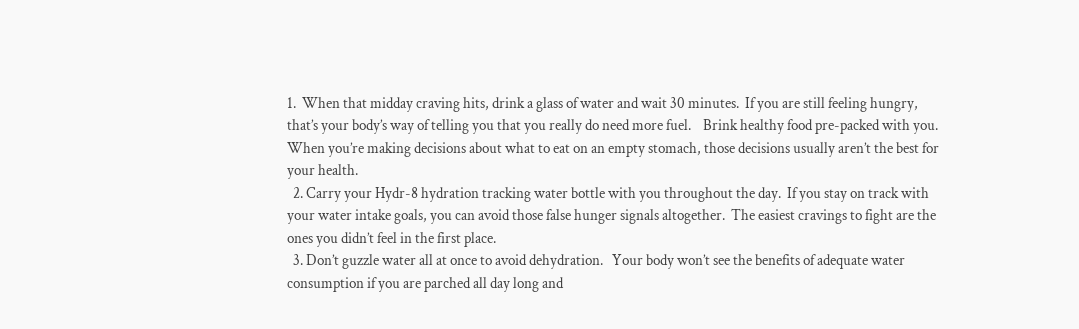1.  When that midday craving hits, drink a glass of water and wait 30 minutes.  If you are still feeling hungry, that’s your body’s way of telling you that you really do need more fuel.    Brink healthy food pre-packed with you.  When you’re making decisions about what to eat on an empty stomach, those decisions usually aren’t the best for your health.
  2. Carry your Hydr-8 hydration tracking water bottle with you throughout the day.  If you stay on track with your water intake goals, you can avoid those false hunger signals altogether.  The easiest cravings to fight are the ones you didn’t feel in the first place.
  3. Don’t guzzle water all at once to avoid dehydration.   Your body won’t see the benefits of adequate water consumption if you are parched all day long and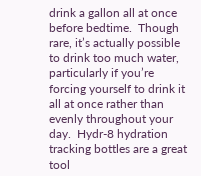drink a gallon all at once before bedtime.  Though rare, it’s actually possible to drink too much water, particularly if you’re forcing yourself to drink it all at once rather than evenly throughout your day.  Hydr-8 hydration tracking bottles are a great tool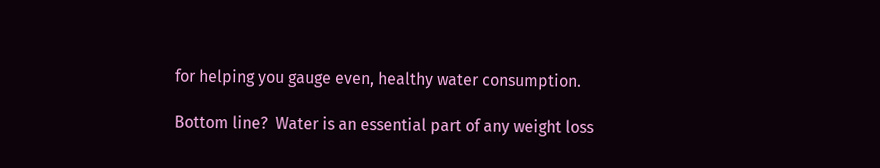for helping you gauge even, healthy water consumption.

Bottom line?  Water is an essential part of any weight loss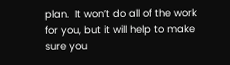plan.  It won’t do all of the work for you, but it will help to make sure you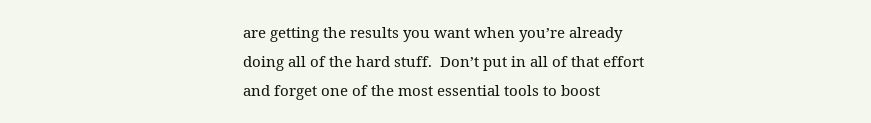are getting the results you want when you’re already doing all of the hard stuff.  Don’t put in all of that effort and forget one of the most essential tools to boost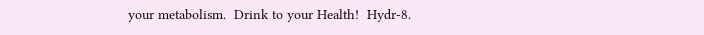your metabolism.  Drink to your Health!  Hydr-8.